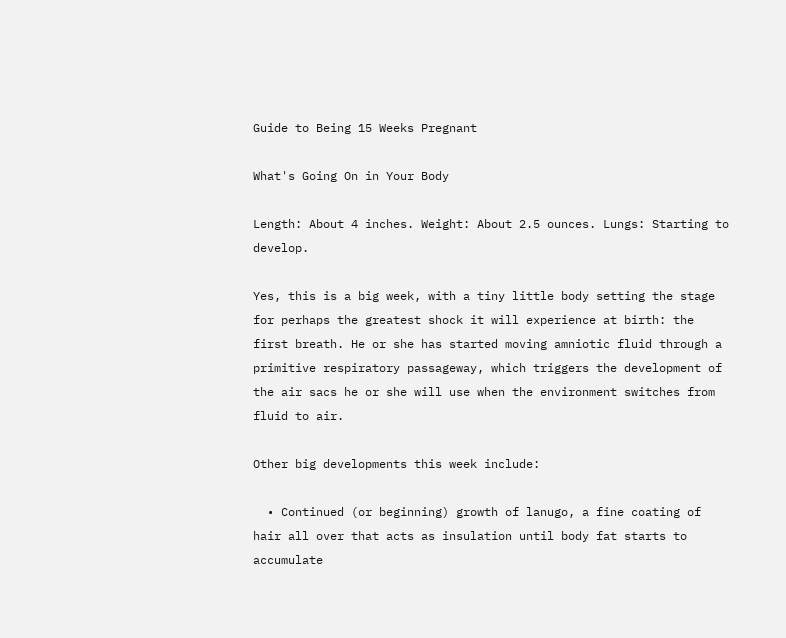Guide to Being 15 Weeks Pregnant

What's Going On in Your Body

Length: About 4 inches. Weight: About 2.5 ounces. Lungs: Starting to develop.

Yes, this is a big week, with a tiny little body setting the stage for perhaps the greatest shock it will experience at birth: the first breath. He or she has started moving amniotic fluid through a primitive respiratory passageway, which triggers the development of the air sacs he or she will use when the environment switches from fluid to air.

Other big developments this week include:

  • Continued (or beginning) growth of lanugo, a fine coating of hair all over that acts as insulation until body fat starts to accumulate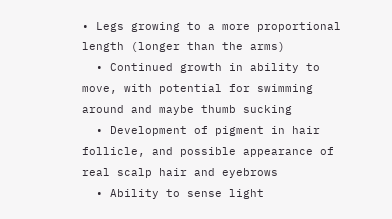• Legs growing to a more proportional length (longer than the arms)
  • Continued growth in ability to move, with potential for swimming around and maybe thumb sucking
  • Development of pigment in hair follicle, and possible appearance of real scalp hair and eyebrows
  • Ability to sense light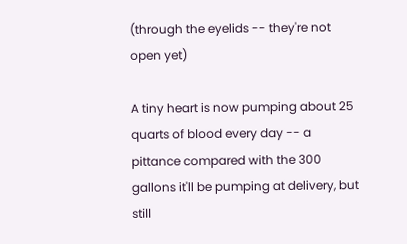(through the eyelids -- they're not open yet)

A tiny heart is now pumping about 25 quarts of blood every day -- a pittance compared with the 300 gallons it'll be pumping at delivery, but still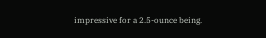impressive for a 2.5-ounce being.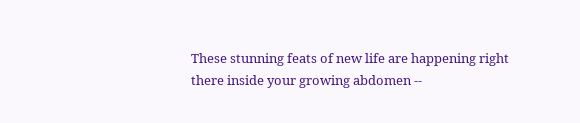These stunning feats of new life are happening right there inside your growing abdomen --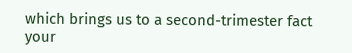which brings us to a second-trimester fact your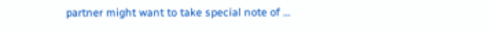partner might want to take special note of …